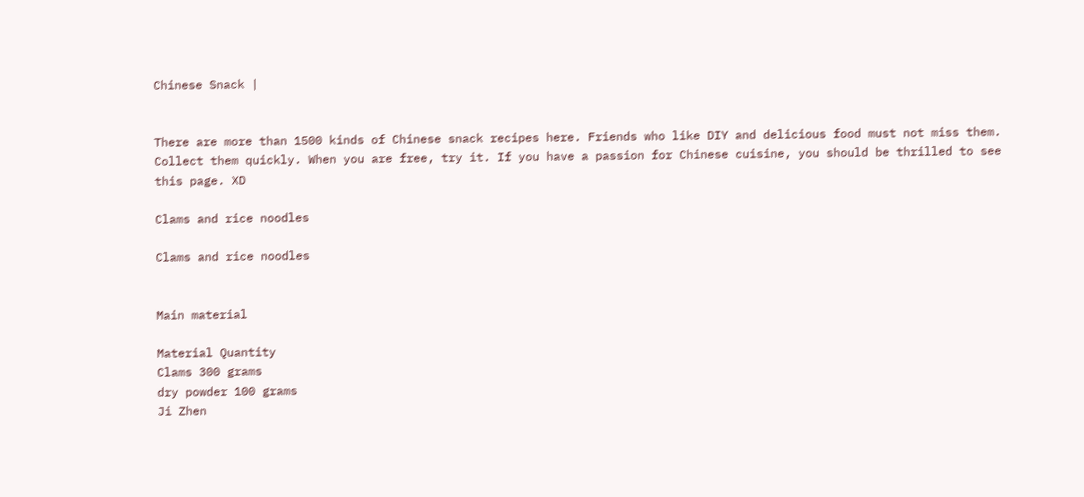Chinese Snack |


There are more than 1500 kinds of Chinese snack recipes here. Friends who like DIY and delicious food must not miss them. Collect them quickly. When you are free, try it. If you have a passion for Chinese cuisine, you should be thrilled to see this page. XD

Clams and rice noodles

Clams and rice noodles


Main material

Material Quantity
Clams 300 grams
dry powder 100 grams
Ji Zhen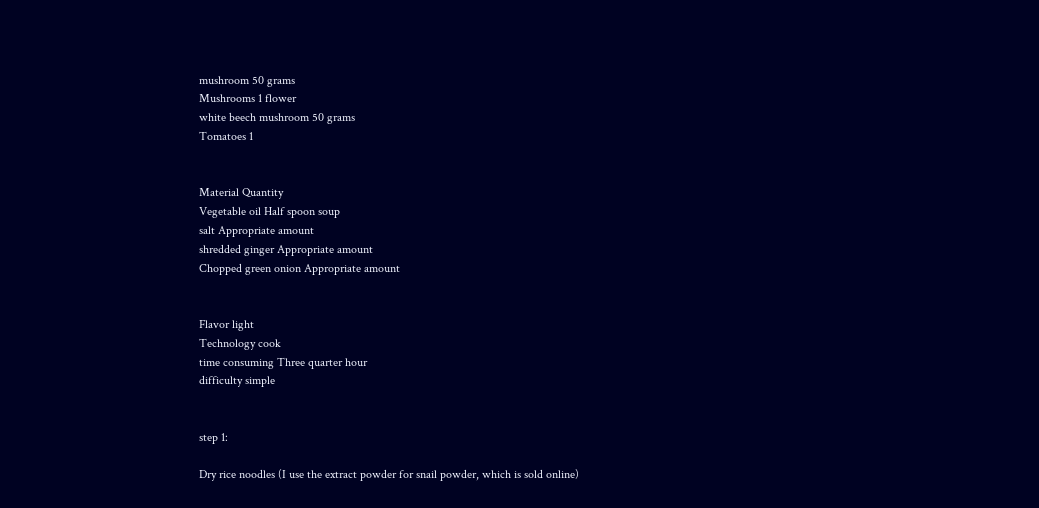mushroom 50 grams
Mushrooms 1 flower
white beech mushroom 50 grams
Tomatoes 1


Material Quantity
Vegetable oil Half spoon soup
salt Appropriate amount
shredded ginger Appropriate amount
Chopped green onion Appropriate amount


Flavor light
Technology cook
time consuming Three quarter hour
difficulty simple


step 1:

Dry rice noodles (I use the extract powder for snail powder, which is sold online)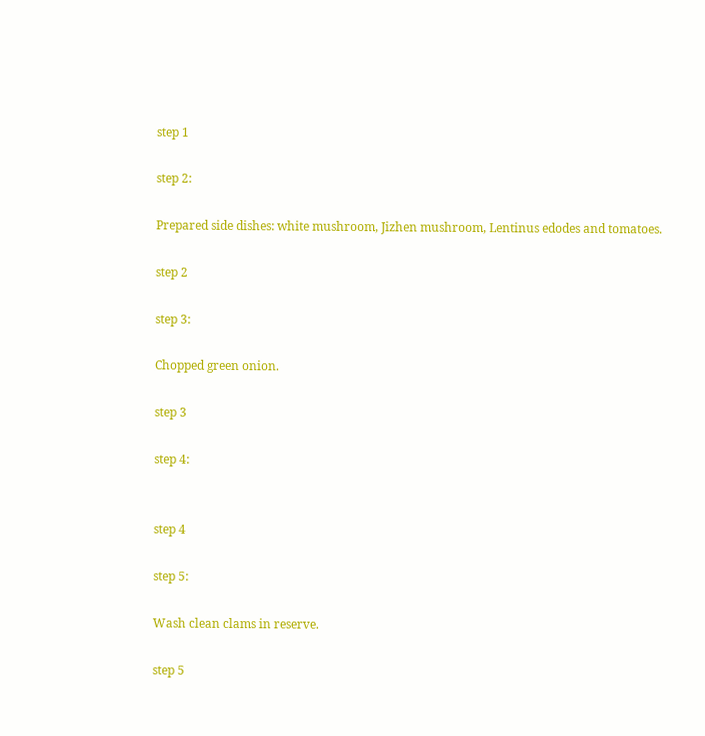step 1

step 2:

Prepared side dishes: white mushroom, Jizhen mushroom, Lentinus edodes and tomatoes.

step 2

step 3:

Chopped green onion.

step 3

step 4:


step 4

step 5:

Wash clean clams in reserve.

step 5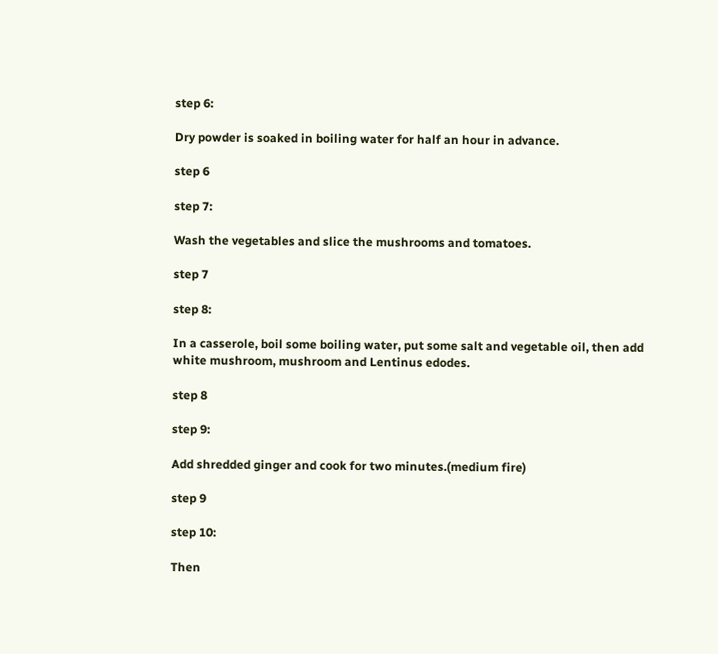step 6:

Dry powder is soaked in boiling water for half an hour in advance.

step 6

step 7:

Wash the vegetables and slice the mushrooms and tomatoes.

step 7

step 8:

In a casserole, boil some boiling water, put some salt and vegetable oil, then add white mushroom, mushroom and Lentinus edodes.

step 8

step 9:

Add shredded ginger and cook for two minutes.(medium fire)

step 9

step 10:

Then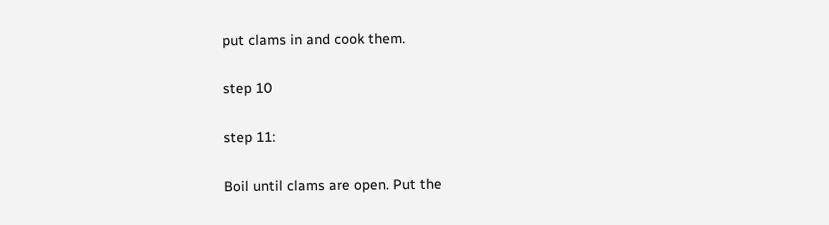put clams in and cook them.

step 10

step 11:

Boil until clams are open. Put the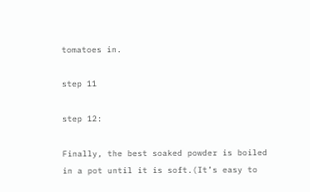tomatoes in.

step 11

step 12:

Finally, the best soaked powder is boiled in a pot until it is soft.(It’s easy to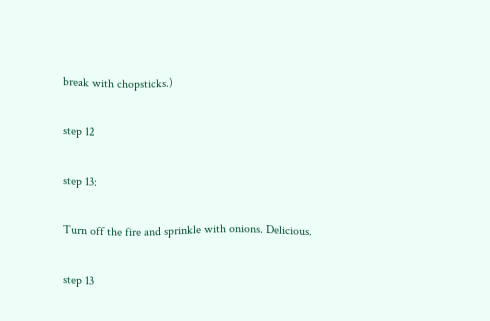break with chopsticks.)

step 12

step 13:

Turn off the fire and sprinkle with onions. Delicious.

step 13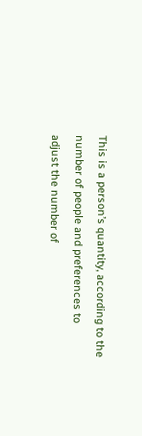This is a person’s quantity, according to the number of people and preferences to adjust the number of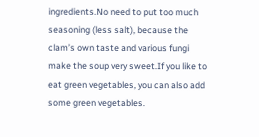ingredients.No need to put too much seasoning (less salt), because the clam’s own taste and various fungi make the soup very sweet.If you like to eat green vegetables, you can also add some green vegetables.